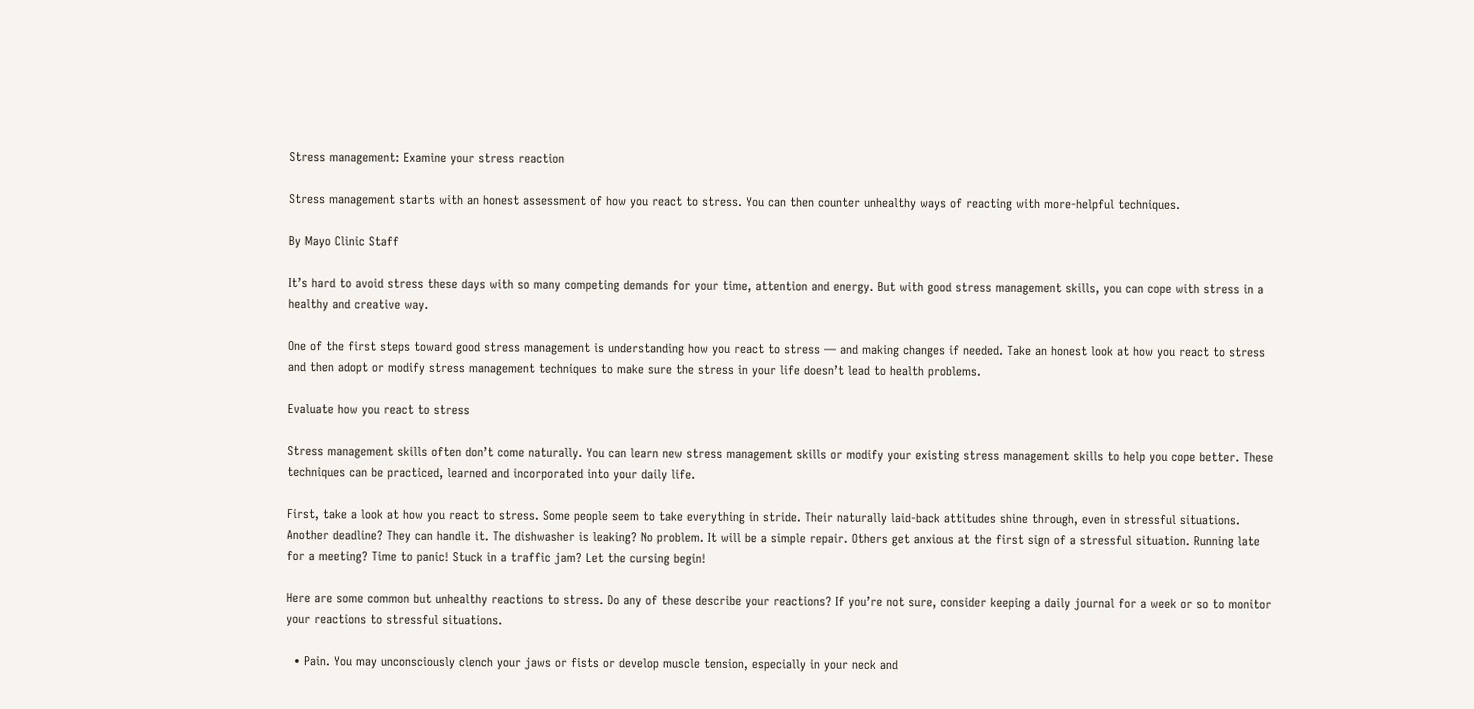Stress management: Examine your stress reaction

Stress management starts with an honest assessment of how you react to stress. You can then counter unhealthy ways of reacting with more-helpful techniques.

By Mayo Clinic Staff

It’s hard to avoid stress these days with so many competing demands for your time, attention and energy. But with good stress management skills, you can cope with stress in a healthy and creative way.

One of the first steps toward good stress management is understanding how you react to stress — and making changes if needed. Take an honest look at how you react to stress and then adopt or modify stress management techniques to make sure the stress in your life doesn’t lead to health problems.

Evaluate how you react to stress

Stress management skills often don’t come naturally. You can learn new stress management skills or modify your existing stress management skills to help you cope better. These techniques can be practiced, learned and incorporated into your daily life.

First, take a look at how you react to stress. Some people seem to take everything in stride. Their naturally laid-back attitudes shine through, even in stressful situations. Another deadline? They can handle it. The dishwasher is leaking? No problem. It will be a simple repair. Others get anxious at the first sign of a stressful situation. Running late for a meeting? Time to panic! Stuck in a traffic jam? Let the cursing begin!

Here are some common but unhealthy reactions to stress. Do any of these describe your reactions? If you’re not sure, consider keeping a daily journal for a week or so to monitor your reactions to stressful situations.

  • Pain. You may unconsciously clench your jaws or fists or develop muscle tension, especially in your neck and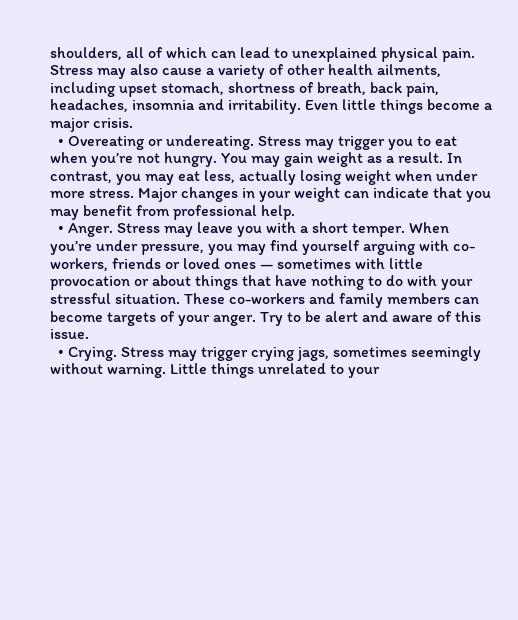shoulders, all of which can lead to unexplained physical pain. Stress may also cause a variety of other health ailments, including upset stomach, shortness of breath, back pain, headaches, insomnia and irritability. Even little things become a major crisis.
  • Overeating or undereating. Stress may trigger you to eat when you’re not hungry. You may gain weight as a result. In contrast, you may eat less, actually losing weight when under more stress. Major changes in your weight can indicate that you may benefit from professional help.
  • Anger. Stress may leave you with a short temper. When you’re under pressure, you may find yourself arguing with co-workers, friends or loved ones — sometimes with little provocation or about things that have nothing to do with your stressful situation. These co-workers and family members can become targets of your anger. Try to be alert and aware of this issue.
  • Crying. Stress may trigger crying jags, sometimes seemingly without warning. Little things unrelated to your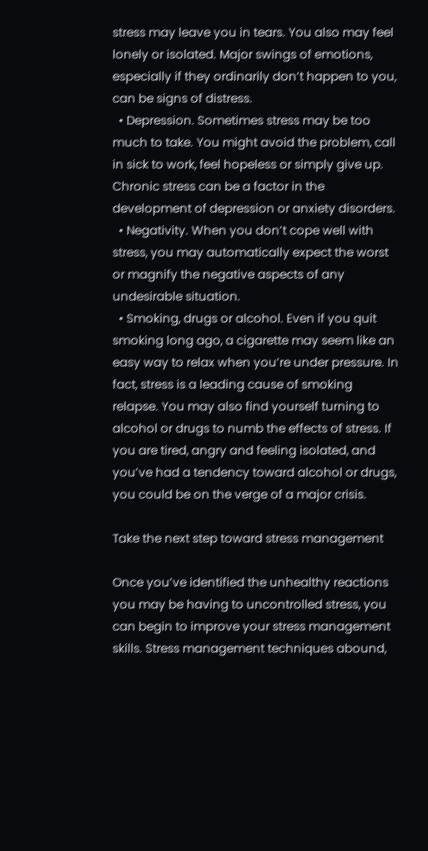stress may leave you in tears. You also may feel lonely or isolated. Major swings of emotions, especially if they ordinarily don’t happen to you, can be signs of distress.
  • Depression. Sometimes stress may be too much to take. You might avoid the problem, call in sick to work, feel hopeless or simply give up. Chronic stress can be a factor in the development of depression or anxiety disorders.
  • Negativity. When you don’t cope well with stress, you may automatically expect the worst or magnify the negative aspects of any undesirable situation.
  • Smoking, drugs or alcohol. Even if you quit smoking long ago, a cigarette may seem like an easy way to relax when you’re under pressure. In fact, stress is a leading cause of smoking relapse. You may also find yourself turning to alcohol or drugs to numb the effects of stress. If you are tired, angry and feeling isolated, and you’ve had a tendency toward alcohol or drugs, you could be on the verge of a major crisis.

Take the next step toward stress management

Once you’ve identified the unhealthy reactions you may be having to uncontrolled stress, you can begin to improve your stress management skills. Stress management techniques abound,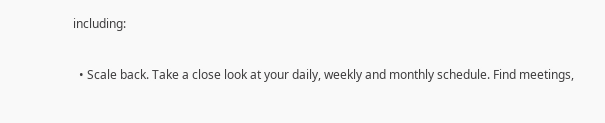including:

  • Scale back. Take a close look at your daily, weekly and monthly schedule. Find meetings,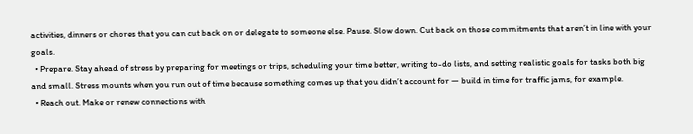activities, dinners or chores that you can cut back on or delegate to someone else. Pause. Slow down. Cut back on those commitments that aren’t in line with your goals.
  • Prepare. Stay ahead of stress by preparing for meetings or trips, scheduling your time better, writing to-do lists, and setting realistic goals for tasks both big and small. Stress mounts when you run out of time because something comes up that you didn’t account for — build in time for traffic jams, for example.
  • Reach out. Make or renew connections with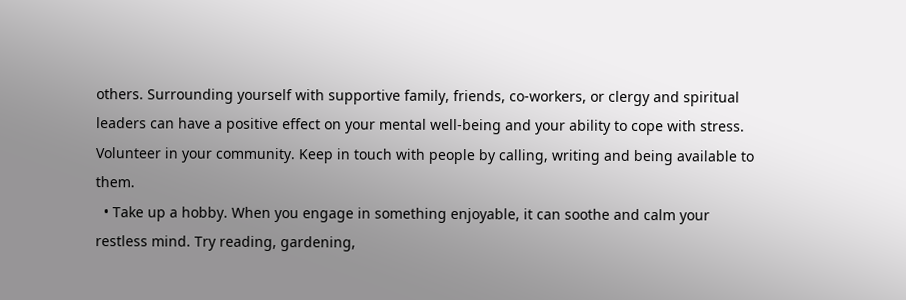others. Surrounding yourself with supportive family, friends, co-workers, or clergy and spiritual leaders can have a positive effect on your mental well-being and your ability to cope with stress. Volunteer in your community. Keep in touch with people by calling, writing and being available to them.
  • Take up a hobby. When you engage in something enjoyable, it can soothe and calm your restless mind. Try reading, gardening,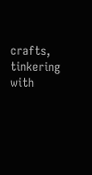crafts, tinkering with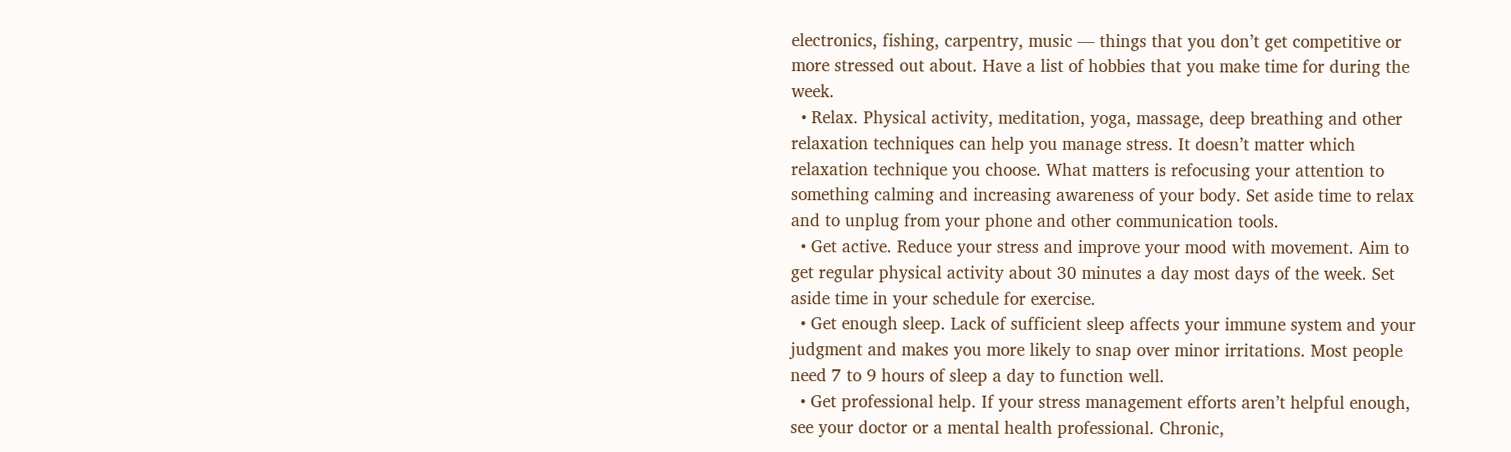electronics, fishing, carpentry, music — things that you don’t get competitive or more stressed out about. Have a list of hobbies that you make time for during the week.
  • Relax. Physical activity, meditation, yoga, massage, deep breathing and other relaxation techniques can help you manage stress. It doesn’t matter which relaxation technique you choose. What matters is refocusing your attention to something calming and increasing awareness of your body. Set aside time to relax and to unplug from your phone and other communication tools.
  • Get active. Reduce your stress and improve your mood with movement. Aim to get regular physical activity about 30 minutes a day most days of the week. Set aside time in your schedule for exercise.
  • Get enough sleep. Lack of sufficient sleep affects your immune system and your judgment and makes you more likely to snap over minor irritations. Most people need 7 to 9 hours of sleep a day to function well.
  • Get professional help. If your stress management efforts aren’t helpful enough, see your doctor or a mental health professional. Chronic,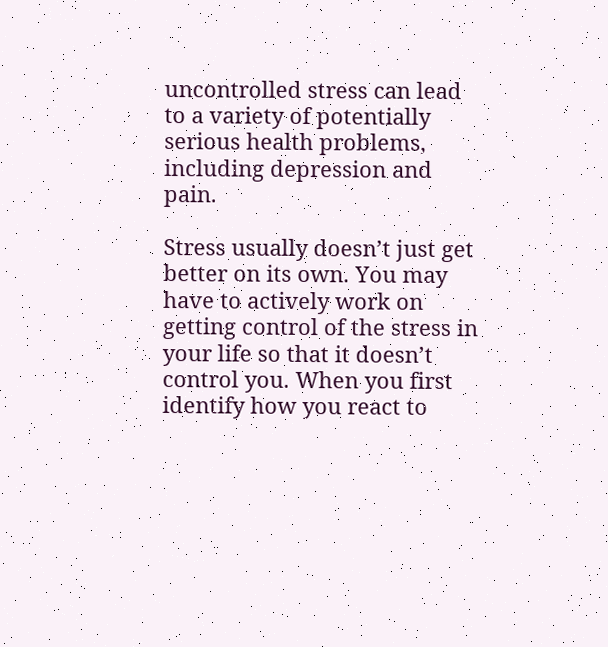uncontrolled stress can lead to a variety of potentially serious health problems, including depression and pain.

Stress usually doesn’t just get better on its own. You may have to actively work on getting control of the stress in your life so that it doesn’t control you. When you first identify how you react to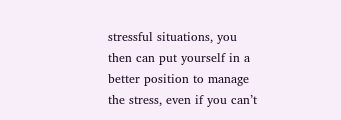stressful situations, you then can put yourself in a better position to manage the stress, even if you can’t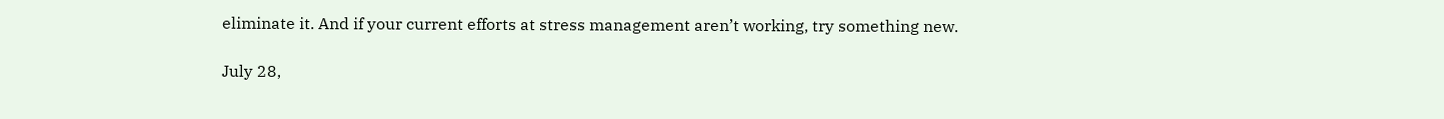eliminate it. And if your current efforts at stress management aren’t working, try something new.

July 28,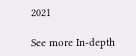2021

See more In-depth